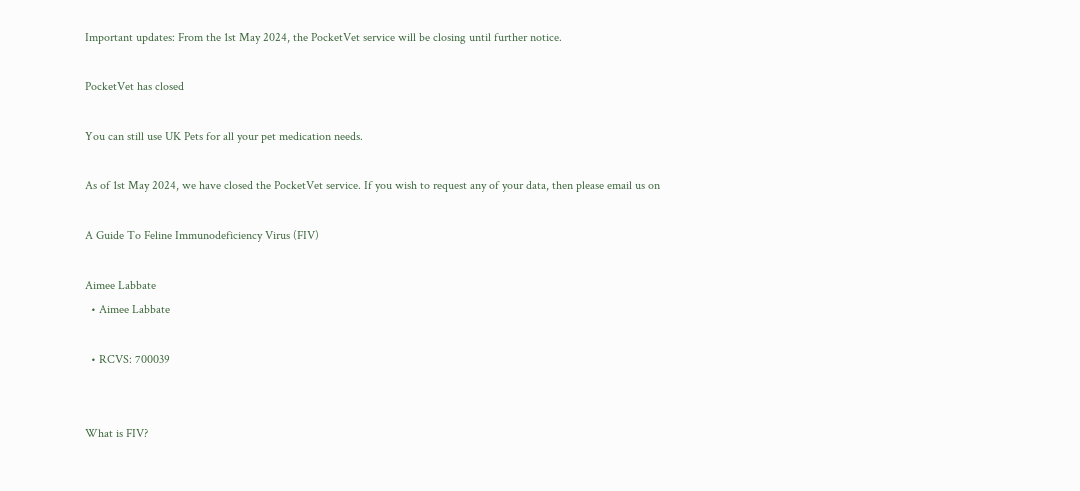Important updates: From the 1st May 2024, the PocketVet service will be closing until further notice.

PocketVet has closed

You can still use UK Pets for all your pet medication needs.

As of 1st May 2024, we have closed the PocketVet service. If you wish to request any of your data, then please email us on

A Guide To Feline Immunodeficiency Virus (FIV)

Aimee Labbate
  • Aimee Labbate

  • RCVS: 700039


What is FIV?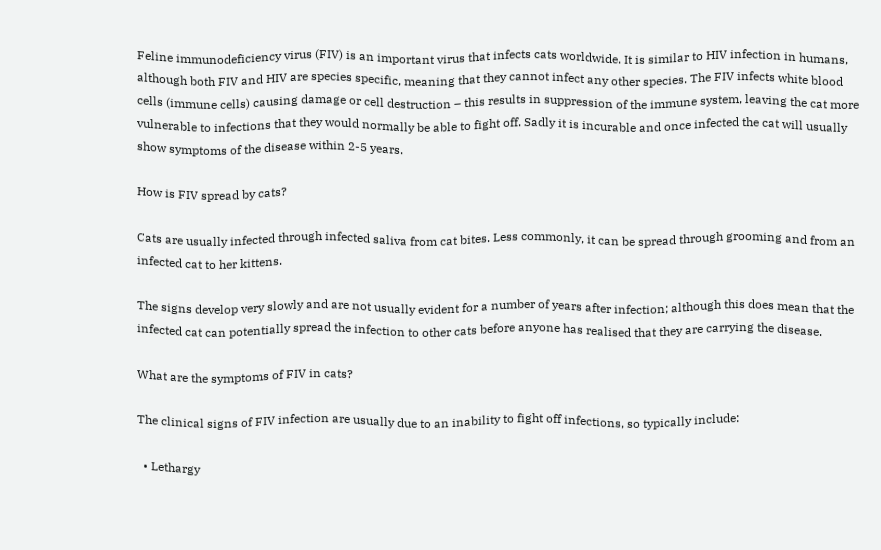Feline immunodeficiency virus (FIV) is an important virus that infects cats worldwide. It is similar to HIV infection in humans, although both FIV and HIV are species specific, meaning that they cannot infect any other species. The FIV infects white blood cells (immune cells) causing damage or cell destruction – this results in suppression of the immune system, leaving the cat more vulnerable to infections that they would normally be able to fight off. Sadly it is incurable and once infected the cat will usually show symptoms of the disease within 2-5 years.

How is FIV spread by cats?

Cats are usually infected through infected saliva from cat bites. Less commonly, it can be spread through grooming and from an infected cat to her kittens.

The signs develop very slowly and are not usually evident for a number of years after infection; although this does mean that the infected cat can potentially spread the infection to other cats before anyone has realised that they are carrying the disease.

What are the symptoms of FIV in cats?

The clinical signs of FIV infection are usually due to an inability to fight off infections, so typically include:

  • Lethargy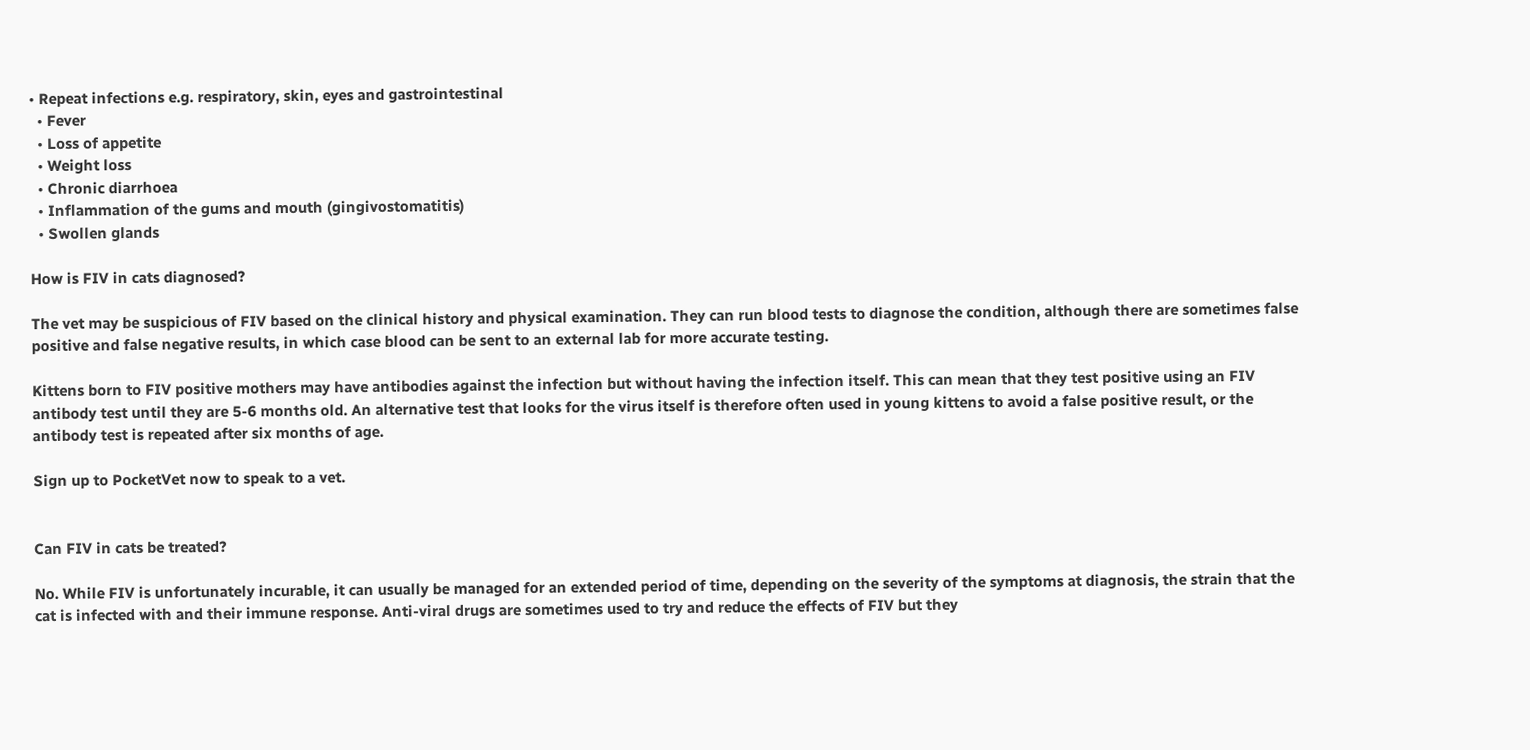• Repeat infections e.g. respiratory, skin, eyes and gastrointestinal
  • Fever
  • Loss of appetite
  • Weight loss
  • Chronic diarrhoea
  • Inflammation of the gums and mouth (gingivostomatitis)
  • Swollen glands

How is FIV in cats diagnosed?

The vet may be suspicious of FIV based on the clinical history and physical examination. They can run blood tests to diagnose the condition, although there are sometimes false positive and false negative results, in which case blood can be sent to an external lab for more accurate testing.

Kittens born to FIV positive mothers may have antibodies against the infection but without having the infection itself. This can mean that they test positive using an FIV antibody test until they are 5-6 months old. An alternative test that looks for the virus itself is therefore often used in young kittens to avoid a false positive result, or the antibody test is repeated after six months of age.

Sign up to PocketVet now to speak to a vet.


Can FIV in cats be treated?

No. While FIV is unfortunately incurable, it can usually be managed for an extended period of time, depending on the severity of the symptoms at diagnosis, the strain that the cat is infected with and their immune response. Anti-viral drugs are sometimes used to try and reduce the effects of FIV but they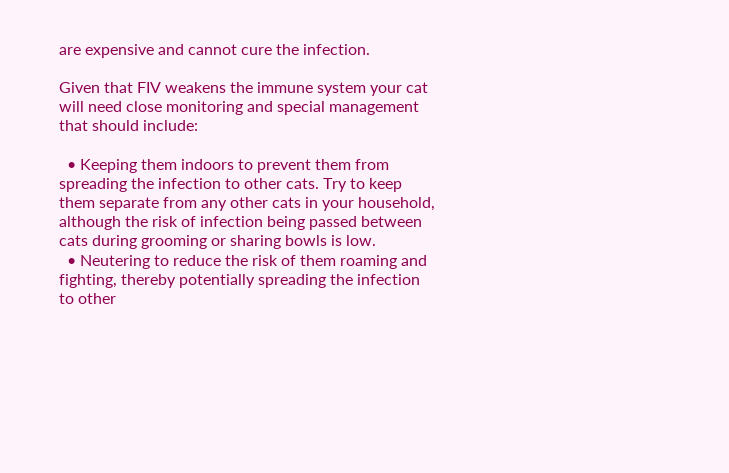are expensive and cannot cure the infection.

Given that FIV weakens the immune system your cat will need close monitoring and special management that should include:

  • Keeping them indoors to prevent them from spreading the infection to other cats. Try to keep them separate from any other cats in your household, although the risk of infection being passed between cats during grooming or sharing bowls is low.
  • Neutering to reduce the risk of them roaming and fighting, thereby potentially spreading the infection to other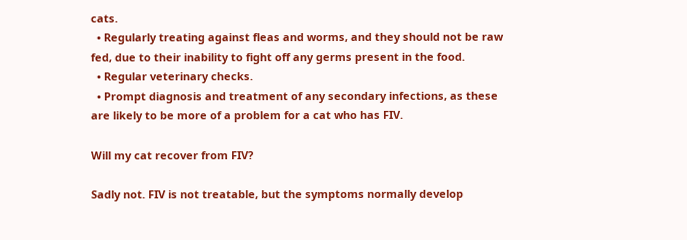cats.
  • Regularly treating against fleas and worms, and they should not be raw fed, due to their inability to fight off any germs present in the food.
  • Regular veterinary checks.
  • Prompt diagnosis and treatment of any secondary infections, as these are likely to be more of a problem for a cat who has FIV.

Will my cat recover from FIV?

Sadly not. FIV is not treatable, but the symptoms normally develop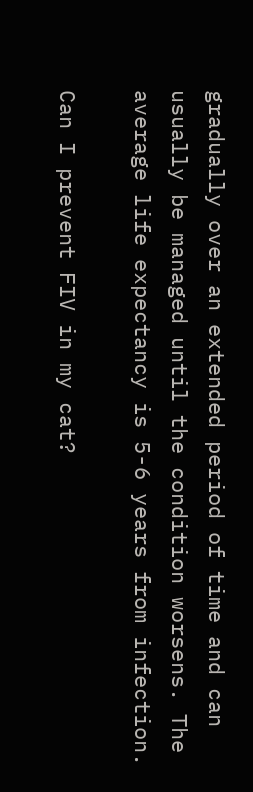gradually over an extended period of time and can usually be managed until the condition worsens. The average life expectancy is 5-6 years from infection.

Can I prevent FIV in my cat?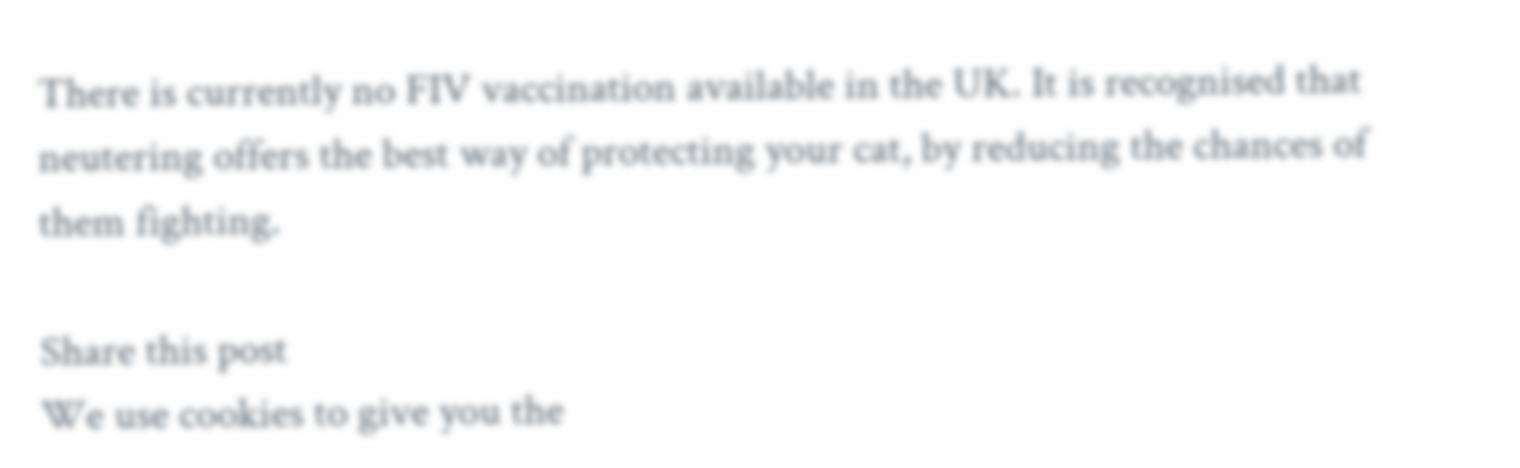There is currently no FIV vaccination available in the UK. It is recognised that neutering offers the best way of protecting your cat, by reducing the chances of them fighting.

Share this post
We use cookies to give you the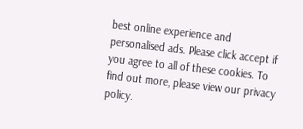best online experience and personalised ads. Please click accept if you agree to all of these cookies. To find out more, please view our privacy policy.